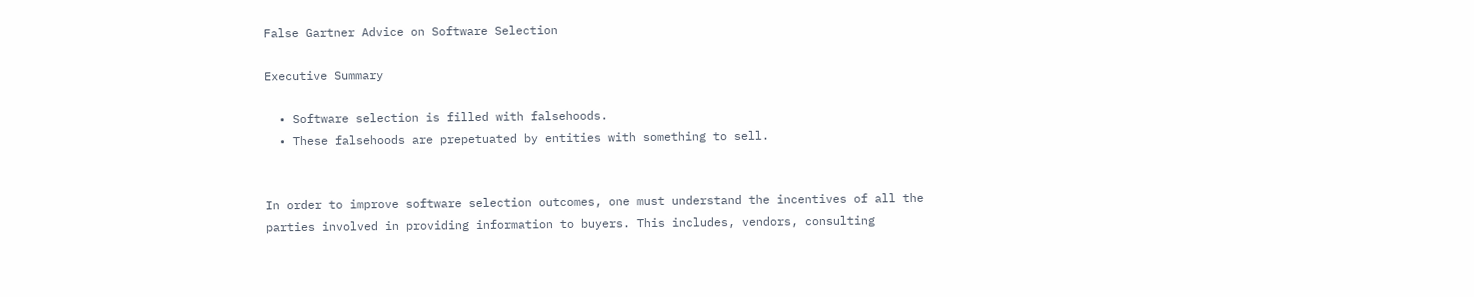False Gartner Advice on Software Selection

Executive Summary

  • Software selection is filled with falsehoods.
  • These falsehoods are prepetuated by entities with something to sell.


In order to improve software selection outcomes, one must understand the incentives of all the parties involved in providing information to buyers. This includes, vendors, consulting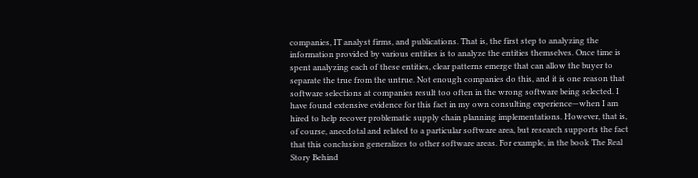companies, IT analyst firms, and publications. That is, the first step to analyzing the information provided by various entities is to analyze the entities themselves. Once time is spent analyzing each of these entities, clear patterns emerge that can allow the buyer to separate the true from the untrue. Not enough companies do this, and it is one reason that software selections at companies result too often in the wrong software being selected. I have found extensive evidence for this fact in my own consulting experience—when I am hired to help recover problematic supply chain planning implementations. However, that is, of course, anecdotal and related to a particular software area, but research supports the fact that this conclusion generalizes to other software areas. For example, in the book The Real Story Behind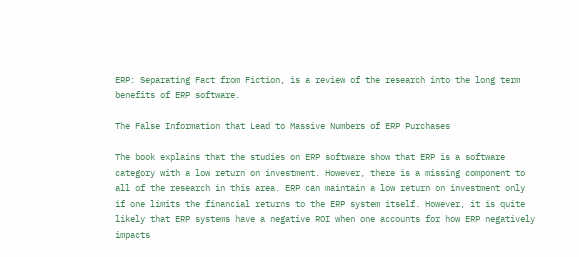ERP: Separating Fact from Fiction, is a review of the research into the long term benefits of ERP software.

The False Information that Lead to Massive Numbers of ERP Purchases

The book explains that the studies on ERP software show that ERP is a software category with a low return on investment. However, there is a missing component to all of the research in this area. ERP can maintain a low return on investment only if one limits the financial returns to the ERP system itself. However, it is quite likely that ERP systems have a negative ROI when one accounts for how ERP negatively impacts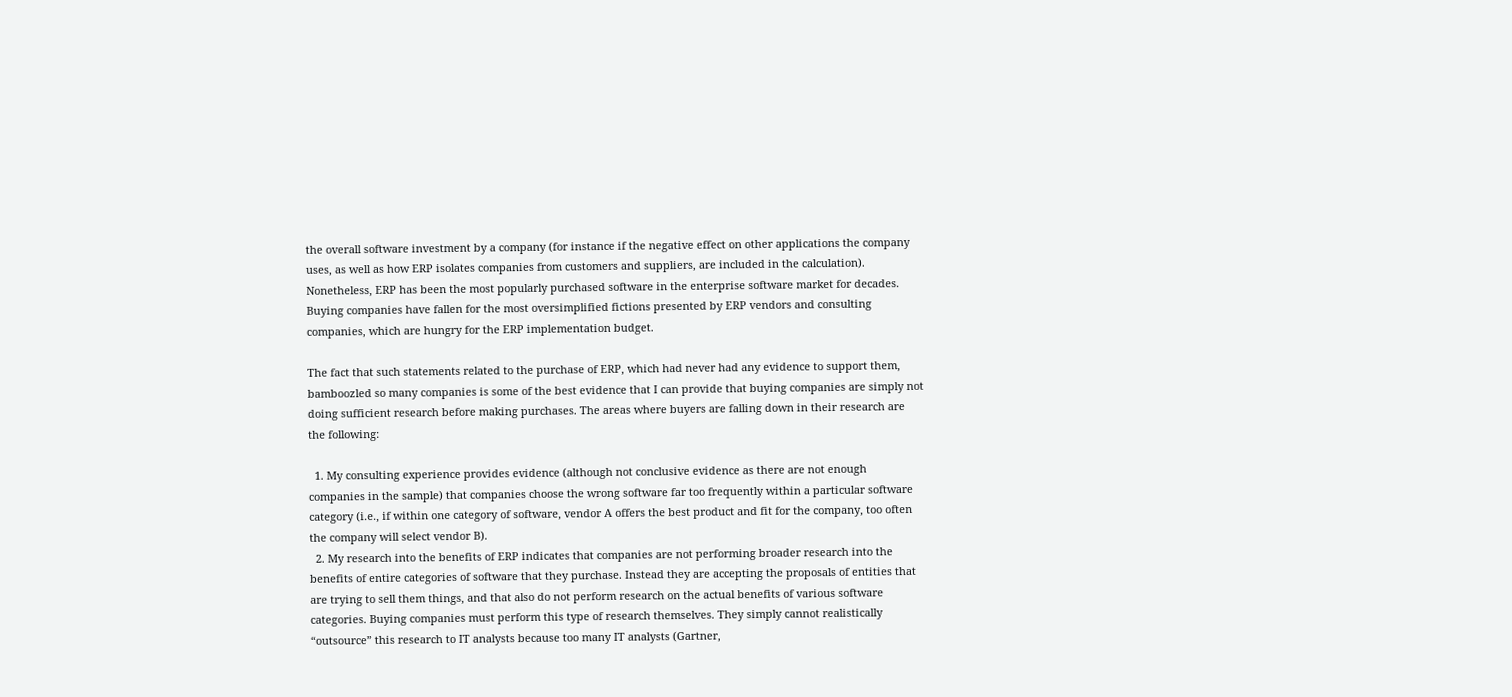the overall software investment by a company (for instance if the negative effect on other applications the company uses, as well as how ERP isolates companies from customers and suppliers, are included in the calculation). Nonetheless, ERP has been the most popularly purchased software in the enterprise software market for decades. Buying companies have fallen for the most oversimplified fictions presented by ERP vendors and consulting companies, which are hungry for the ERP implementation budget.

The fact that such statements related to the purchase of ERP, which had never had any evidence to support them, bamboozled so many companies is some of the best evidence that I can provide that buying companies are simply not doing sufficient research before making purchases. The areas where buyers are falling down in their research are the following:

  1. My consulting experience provides evidence (although not conclusive evidence as there are not enough companies in the sample) that companies choose the wrong software far too frequently within a particular software category (i.e., if within one category of software, vendor A offers the best product and fit for the company, too often the company will select vendor B).
  2. My research into the benefits of ERP indicates that companies are not performing broader research into the benefits of entire categories of software that they purchase. Instead they are accepting the proposals of entities that are trying to sell them things, and that also do not perform research on the actual benefits of various software categories. Buying companies must perform this type of research themselves. They simply cannot realistically “outsource” this research to IT analysts because too many IT analysts (Gartner,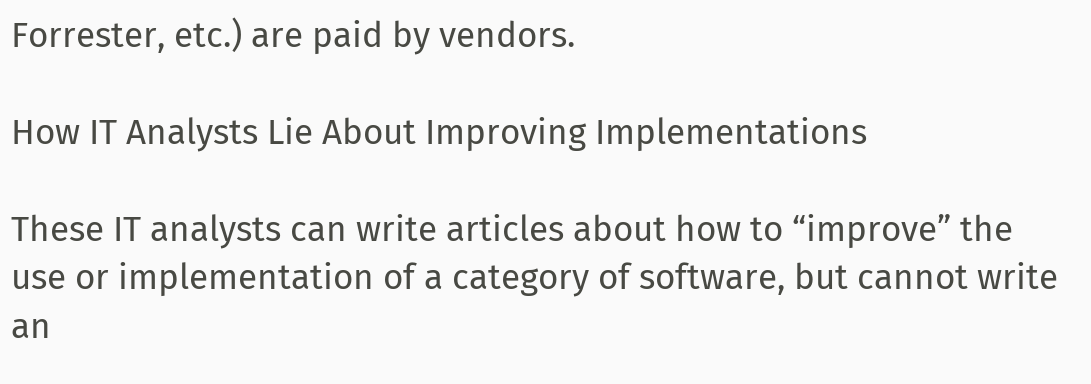Forrester, etc.) are paid by vendors.

How IT Analysts Lie About Improving Implementations

These IT analysts can write articles about how to “improve” the use or implementation of a category of software, but cannot write an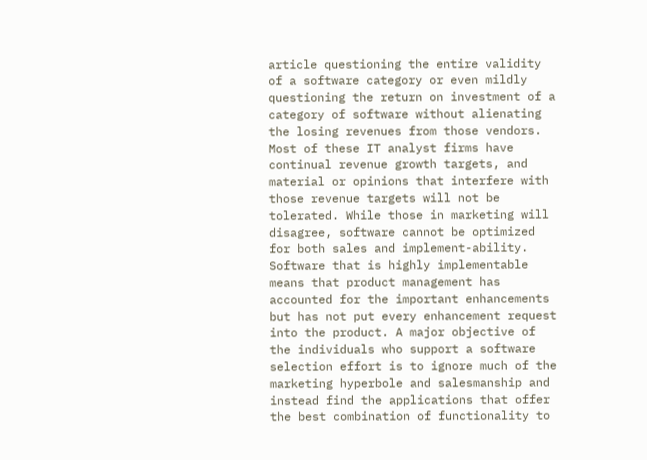article questioning the entire validity of a software category or even mildly questioning the return on investment of a category of software without alienating the losing revenues from those vendors. Most of these IT analyst firms have continual revenue growth targets, and material or opinions that interfere with those revenue targets will not be tolerated. While those in marketing will disagree, software cannot be optimized for both sales and implement-ability. Software that is highly implementable means that product management has accounted for the important enhancements but has not put every enhancement request into the product. A major objective of the individuals who support a software selection effort is to ignore much of the marketing hyperbole and salesmanship and instead find the applications that offer the best combination of functionality to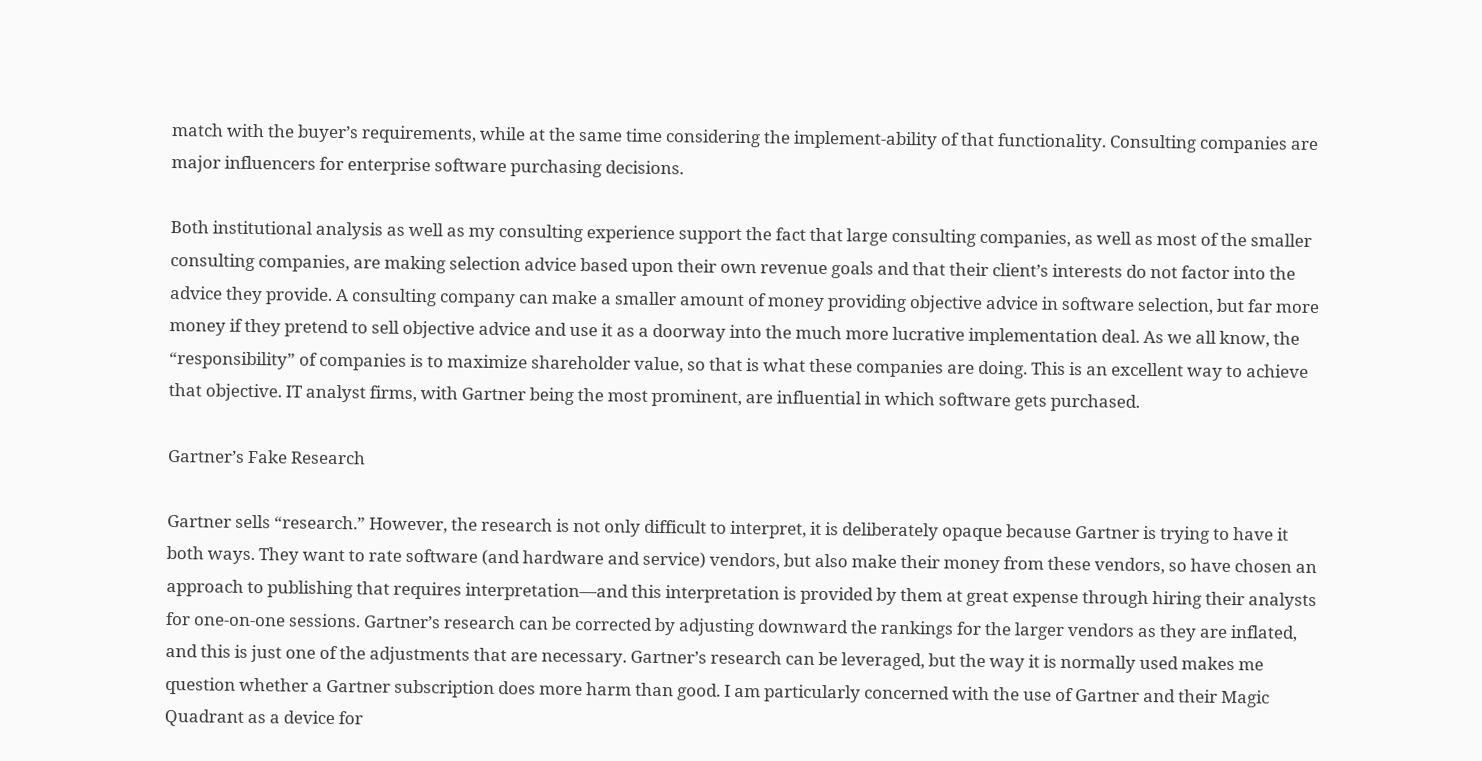match with the buyer’s requirements, while at the same time considering the implement-ability of that functionality. Consulting companies are major influencers for enterprise software purchasing decisions.

Both institutional analysis as well as my consulting experience support the fact that large consulting companies, as well as most of the smaller consulting companies, are making selection advice based upon their own revenue goals and that their client’s interests do not factor into the advice they provide. A consulting company can make a smaller amount of money providing objective advice in software selection, but far more money if they pretend to sell objective advice and use it as a doorway into the much more lucrative implementation deal. As we all know, the “responsibility” of companies is to maximize shareholder value, so that is what these companies are doing. This is an excellent way to achieve that objective. IT analyst firms, with Gartner being the most prominent, are influential in which software gets purchased.

Gartner’s Fake Research

Gartner sells “research.” However, the research is not only difficult to interpret, it is deliberately opaque because Gartner is trying to have it both ways. They want to rate software (and hardware and service) vendors, but also make their money from these vendors, so have chosen an approach to publishing that requires interpretation—and this interpretation is provided by them at great expense through hiring their analysts for one-on-one sessions. Gartner’s research can be corrected by adjusting downward the rankings for the larger vendors as they are inflated, and this is just one of the adjustments that are necessary. Gartner’s research can be leveraged, but the way it is normally used makes me question whether a Gartner subscription does more harm than good. I am particularly concerned with the use of Gartner and their Magic Quadrant as a device for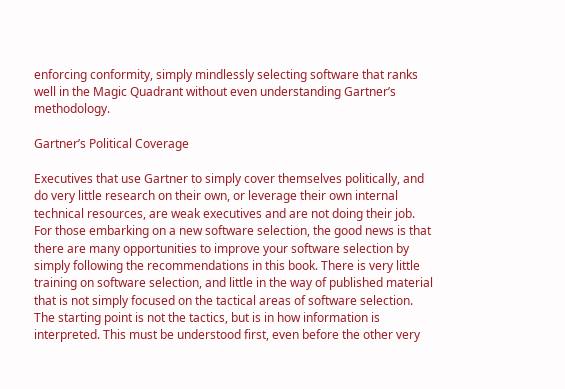enforcing conformity, simply mindlessly selecting software that ranks well in the Magic Quadrant without even understanding Gartner’s methodology.

Gartner’s Political Coverage

Executives that use Gartner to simply cover themselves politically, and do very little research on their own, or leverage their own internal technical resources, are weak executives and are not doing their job. For those embarking on a new software selection, the good news is that there are many opportunities to improve your software selection by simply following the recommendations in this book. There is very little training on software selection, and little in the way of published material that is not simply focused on the tactical areas of software selection. The starting point is not the tactics, but is in how information is interpreted. This must be understood first, even before the other very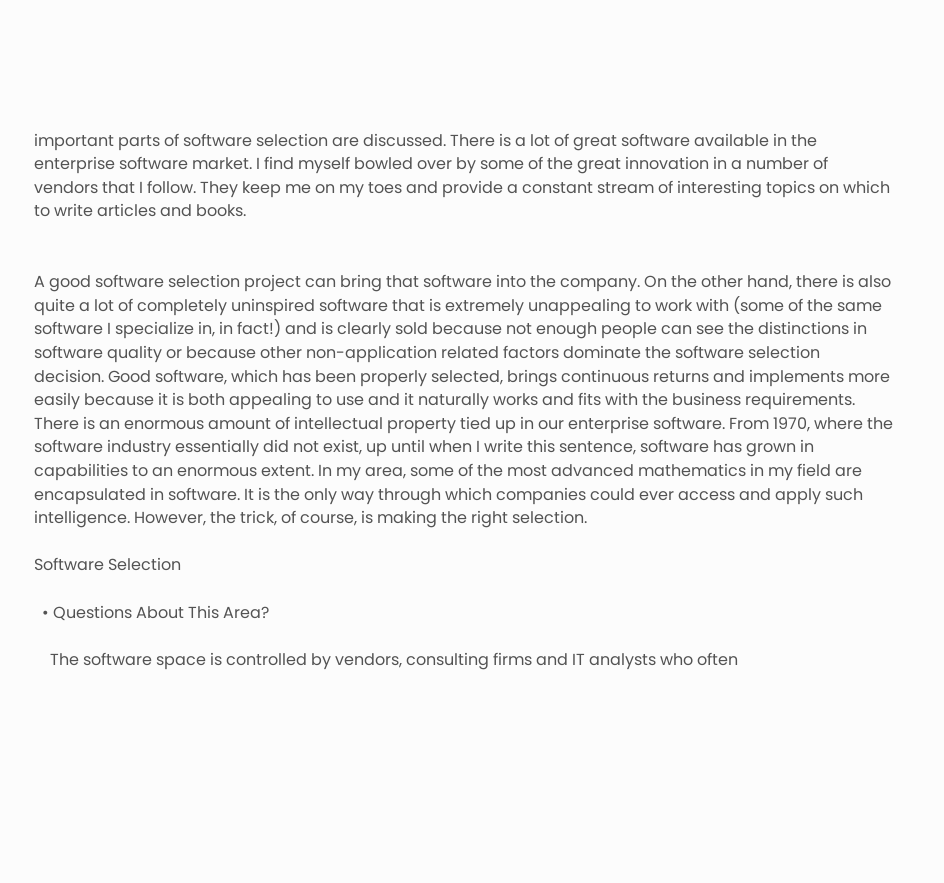important parts of software selection are discussed. There is a lot of great software available in the enterprise software market. I find myself bowled over by some of the great innovation in a number of vendors that I follow. They keep me on my toes and provide a constant stream of interesting topics on which to write articles and books.


A good software selection project can bring that software into the company. On the other hand, there is also quite a lot of completely uninspired software that is extremely unappealing to work with (some of the same software I specialize in, in fact!) and is clearly sold because not enough people can see the distinctions in software quality or because other non-application related factors dominate the software selection decision. Good software, which has been properly selected, brings continuous returns and implements more easily because it is both appealing to use and it naturally works and fits with the business requirements. There is an enormous amount of intellectual property tied up in our enterprise software. From 1970, where the software industry essentially did not exist, up until when I write this sentence, software has grown in capabilities to an enormous extent. In my area, some of the most advanced mathematics in my field are encapsulated in software. It is the only way through which companies could ever access and apply such intelligence. However, the trick, of course, is making the right selection.

Software Selection

  • Questions About This Area?

    The software space is controlled by vendors, consulting firms and IT analysts who often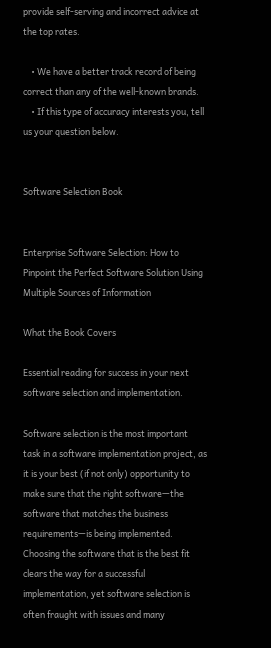provide self-serving and incorrect advice at the top rates.

    • We have a better track record of being correct than any of the well-known brands.
    • If this type of accuracy interests you, tell us your question below.


Software Selection Book


Enterprise Software Selection: How to Pinpoint the Perfect Software Solution Using Multiple Sources of Information

What the Book Covers

Essential reading for success in your next software selection and implementation.

Software selection is the most important task in a software implementation project, as it is your best (if not only) opportunity to make sure that the right software—the software that matches the business requirements—is being implemented. Choosing the software that is the best fit clears the way for a successful implementation, yet software selection is often fraught with issues and many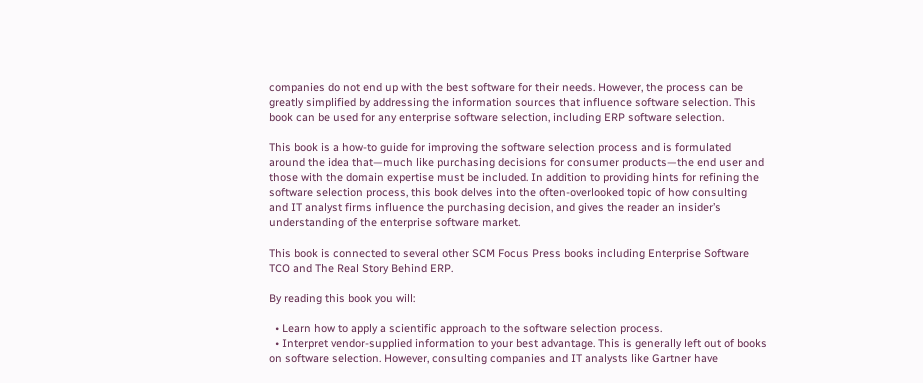companies do not end up with the best software for their needs. However, the process can be greatly simplified by addressing the information sources that influence software selection. This book can be used for any enterprise software selection, including ERP software selection.

This book is a how-to guide for improving the software selection process and is formulated around the idea that—much like purchasing decisions for consumer products—the end user and those with the domain expertise must be included. In addition to providing hints for refining the software selection process, this book delves into the often-overlooked topic of how consulting and IT analyst firms influence the purchasing decision, and gives the reader an insider’s understanding of the enterprise software market.

This book is connected to several other SCM Focus Press books including Enterprise Software TCO and The Real Story Behind ERP.

By reading this book you will:

  • Learn how to apply a scientific approach to the software selection process.
  • Interpret vendor-supplied information to your best advantage. This is generally left out of books on software selection. However, consulting companies and IT analysts like Gartner have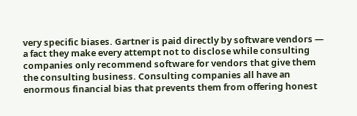very specific biases. Gartner is paid directly by software vendors — a fact they make every attempt not to disclose while consulting companies only recommend software for vendors that give them the consulting business. Consulting companies all have an enormous financial bias that prevents them from offering honest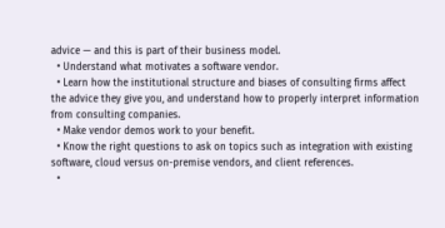advice — and this is part of their business model.
  • Understand what motivates a software vendor.
  • Learn how the institutional structure and biases of consulting firms affect the advice they give you, and understand how to properly interpret information from consulting companies.
  • Make vendor demos work to your benefit.
  • Know the right questions to ask on topics such as integration with existing software, cloud versus on-premise vendors, and client references.
  •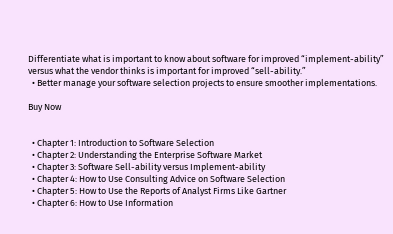Differentiate what is important to know about software for improved “implement-ability” versus what the vendor thinks is important for improved “sell-ability.”
  • Better manage your software selection projects to ensure smoother implementations.

Buy Now


  • Chapter 1: Introduction to Software Selection
  • Chapter 2: Understanding the Enterprise Software Market
  • Chapter 3: Software Sell-ability versus Implement-ability
  • Chapter 4: How to Use Consulting Advice on Software Selection
  • Chapter 5: How to Use the Reports of Analyst Firms Like Gartner
  • Chapter 6: How to Use Information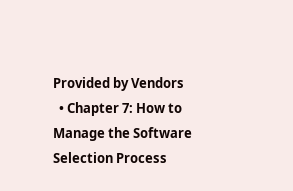Provided by Vendors
  • Chapter 7: How to Manage the Software Selection Process